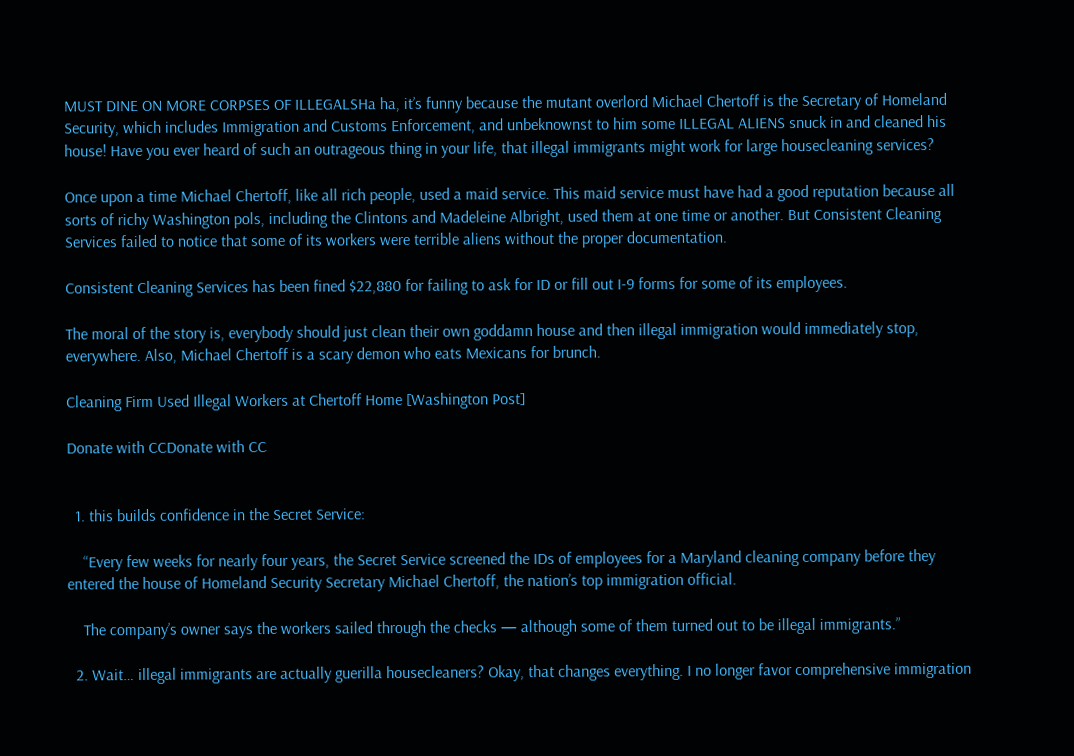MUST DINE ON MORE CORPSES OF ILLEGALSHa ha, it’s funny because the mutant overlord Michael Chertoff is the Secretary of Homeland Security, which includes Immigration and Customs Enforcement, and unbeknownst to him some ILLEGAL ALIENS snuck in and cleaned his house! Have you ever heard of such an outrageous thing in your life, that illegal immigrants might work for large housecleaning services?

Once upon a time Michael Chertoff, like all rich people, used a maid service. This maid service must have had a good reputation because all sorts of richy Washington pols, including the Clintons and Madeleine Albright, used them at one time or another. But Consistent Cleaning Services failed to notice that some of its workers were terrible aliens without the proper documentation.

Consistent Cleaning Services has been fined $22,880 for failing to ask for ID or fill out I-9 forms for some of its employees.

The moral of the story is, everybody should just clean their own goddamn house and then illegal immigration would immediately stop, everywhere. Also, Michael Chertoff is a scary demon who eats Mexicans for brunch.

Cleaning Firm Used Illegal Workers at Chertoff Home [Washington Post]

Donate with CCDonate with CC


  1. this builds confidence in the Secret Service:

    “Every few weeks for nearly four years, the Secret Service screened the IDs of employees for a Maryland cleaning company before they entered the house of Homeland Security Secretary Michael Chertoff, the nation’s top immigration official.

    The company’s owner says the workers sailed through the checks — although some of them turned out to be illegal immigrants.”

  2. Wait… illegal immigrants are actually guerilla housecleaners? Okay, that changes everything. I no longer favor comprehensive immigration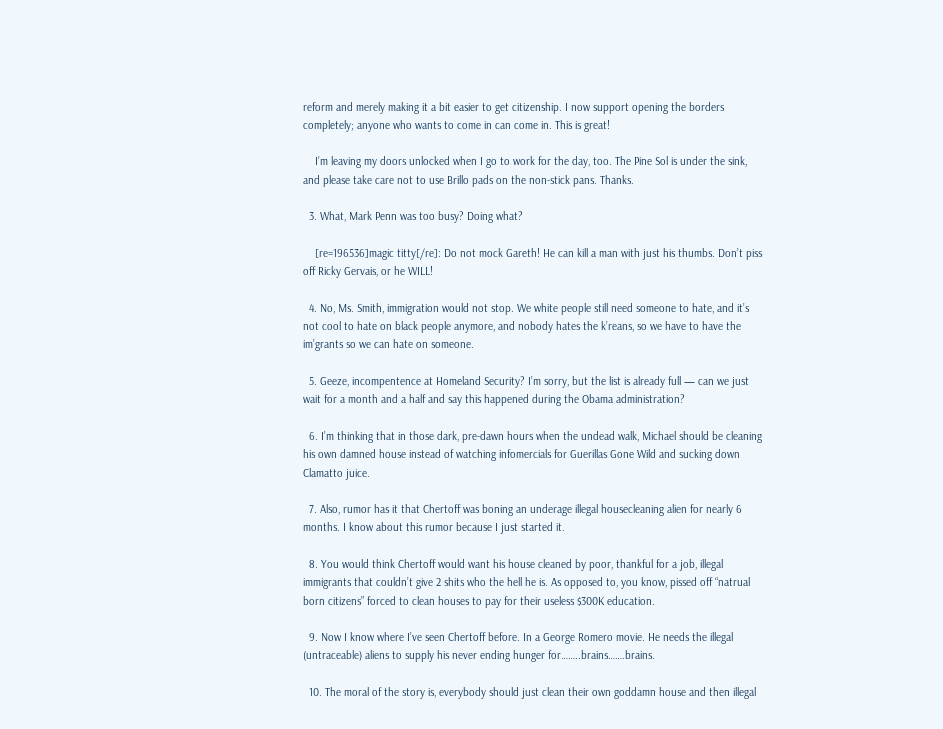reform and merely making it a bit easier to get citizenship. I now support opening the borders completely; anyone who wants to come in can come in. This is great!

    I’m leaving my doors unlocked when I go to work for the day, too. The Pine Sol is under the sink, and please take care not to use Brillo pads on the non-stick pans. Thanks.

  3. What, Mark Penn was too busy? Doing what?

    [re=196536]magic titty[/re]: Do not mock Gareth! He can kill a man with just his thumbs. Don’t piss off Ricky Gervais, or he WILL!

  4. No, Ms. Smith, immigration would not stop. We white people still need someone to hate, and it’s not cool to hate on black people anymore, and nobody hates the k’reans, so we have to have the im’grants so we can hate on someone.

  5. Geeze, incompentence at Homeland Security? I’m sorry, but the list is already full — can we just wait for a month and a half and say this happened during the Obama administration?

  6. I’m thinking that in those dark, pre-dawn hours when the undead walk, Michael should be cleaning his own damned house instead of watching infomercials for Guerillas Gone Wild and sucking down Clamatto juice.

  7. Also, rumor has it that Chertoff was boning an underage illegal housecleaning alien for nearly 6 months. I know about this rumor because I just started it.

  8. You would think Chertoff would want his house cleaned by poor, thankful for a job, illegal immigrants that couldn’t give 2 shits who the hell he is. As opposed to, you know, pissed off “natrual born citizens” forced to clean houses to pay for their useless $300K education.

  9. Now I know where I’ve seen Chertoff before. In a George Romero movie. He needs the illegal (untraceable) aliens to supply his never ending hunger for……..brains…….brains.

  10. The moral of the story is, everybody should just clean their own goddamn house and then illegal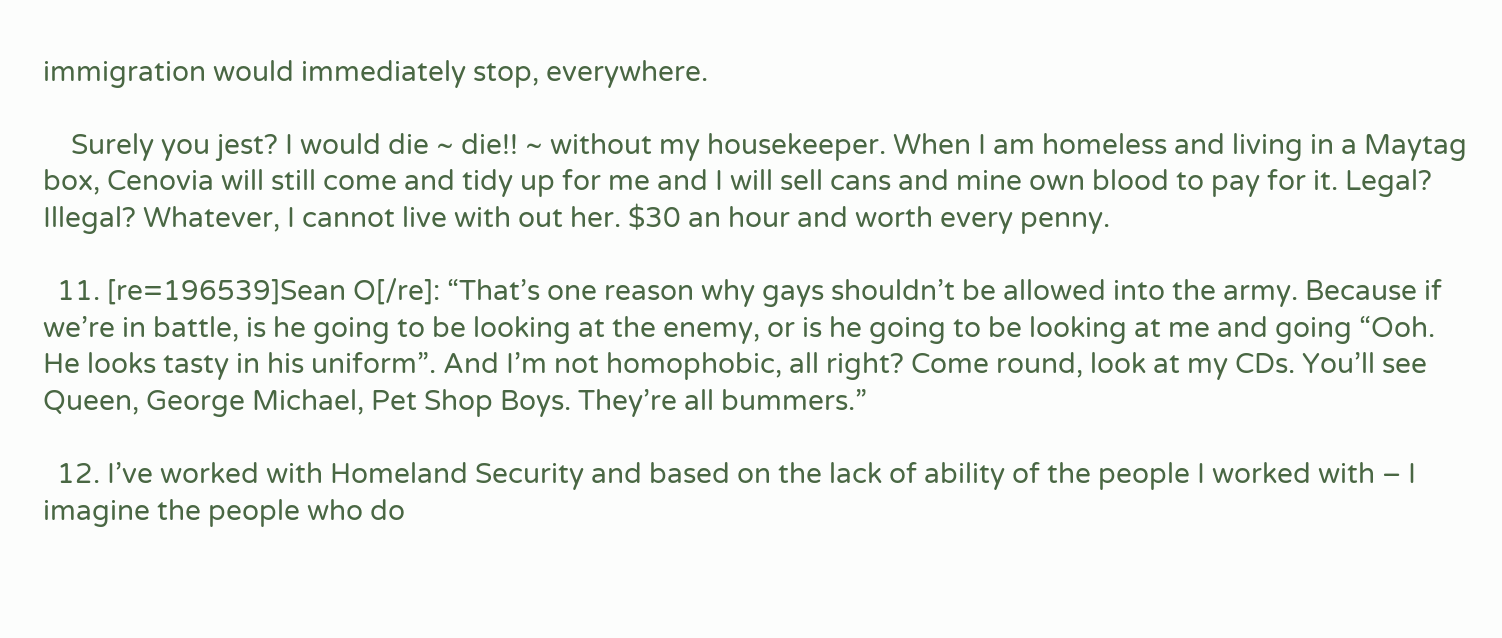immigration would immediately stop, everywhere.

    Surely you jest? I would die ~ die!! ~ without my housekeeper. When I am homeless and living in a Maytag box, Cenovia will still come and tidy up for me and I will sell cans and mine own blood to pay for it. Legal? Illegal? Whatever, I cannot live with out her. $30 an hour and worth every penny.

  11. [re=196539]Sean O[/re]: “That’s one reason why gays shouldn’t be allowed into the army. Because if we’re in battle, is he going to be looking at the enemy, or is he going to be looking at me and going “Ooh. He looks tasty in his uniform”. And I’m not homophobic, all right? Come round, look at my CDs. You’ll see Queen, George Michael, Pet Shop Boys. They’re all bummers.”

  12. I’ve worked with Homeland Security and based on the lack of ability of the people I worked with – I imagine the people who do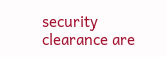security clearance are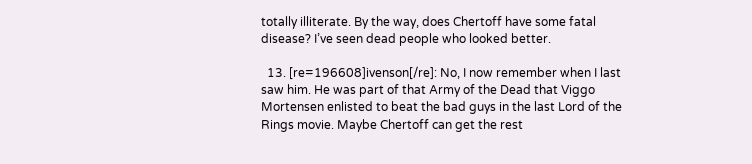totally illiterate. By the way, does Chertoff have some fatal disease? I’ve seen dead people who looked better.

  13. [re=196608]ivenson[/re]: No, I now remember when I last saw him. He was part of that Army of the Dead that Viggo Mortensen enlisted to beat the bad guys in the last Lord of the Rings movie. Maybe Chertoff can get the rest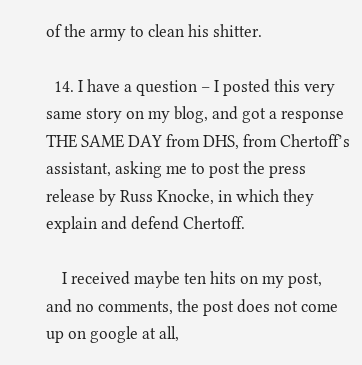of the army to clean his shitter.

  14. I have a question – I posted this very same story on my blog, and got a response THE SAME DAY from DHS, from Chertoff’s assistant, asking me to post the press release by Russ Knocke, in which they explain and defend Chertoff.

    I received maybe ten hits on my post, and no comments, the post does not come up on google at all,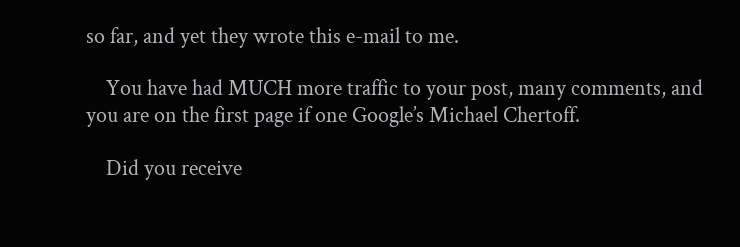so far, and yet they wrote this e-mail to me.

    You have had MUCH more traffic to your post, many comments, and you are on the first page if one Google’s Michael Chertoff.

    Did you receive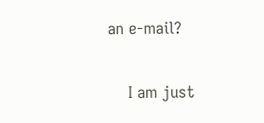an e-mail?

    I am just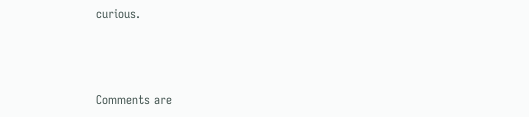curious.



Comments are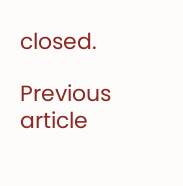closed.

Previous article